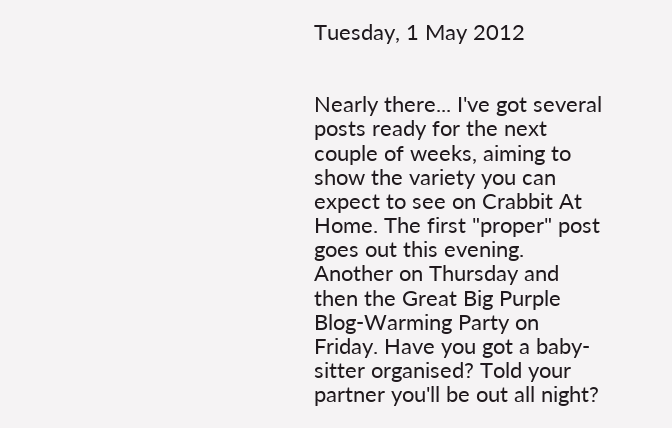Tuesday, 1 May 2012


Nearly there... I've got several posts ready for the next couple of weeks, aiming to show the variety you can expect to see on Crabbit At Home. The first "proper" post goes out this evening. Another on Thursday and then the Great Big Purple Blog-Warming Party on Friday. Have you got a baby-sitter organised? Told your partner you'll be out all night?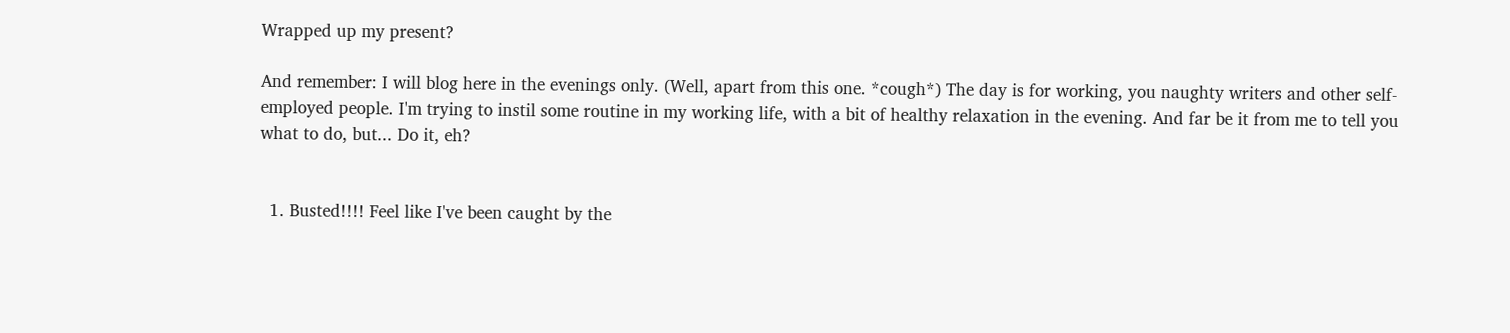Wrapped up my present?

And remember: I will blog here in the evenings only. (Well, apart from this one. *cough*) The day is for working, you naughty writers and other self-employed people. I'm trying to instil some routine in my working life, with a bit of healthy relaxation in the evening. And far be it from me to tell you what to do, but... Do it, eh?


  1. Busted!!!! Feel like I've been caught by the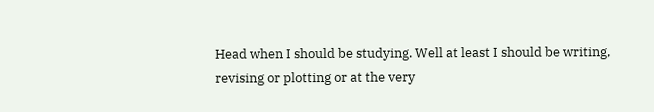Head when I should be studying. Well at least I should be writing, revising or plotting or at the very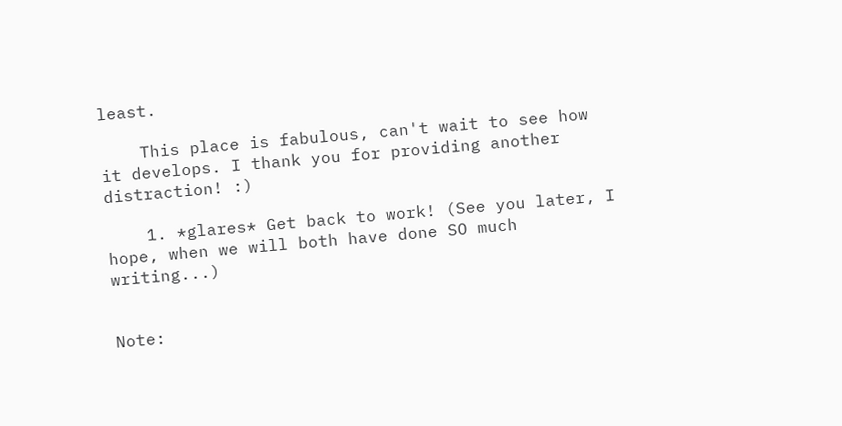least.

    This place is fabulous, can't wait to see how it develops. I thank you for providing another distraction! :)

    1. *glares* Get back to work! (See you later, I hope, when we will both have done SO much writing...)


Note: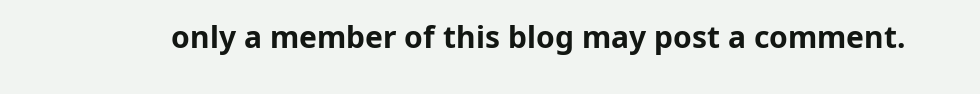only a member of this blog may post a comment.